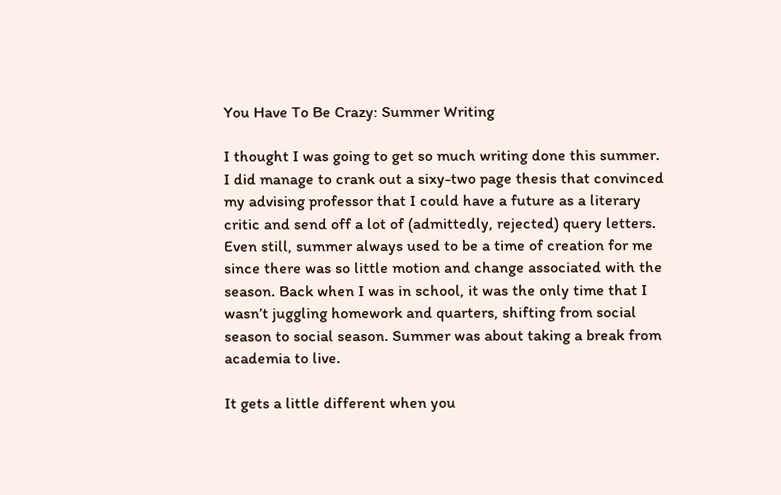You Have To Be Crazy: Summer Writing

I thought I was going to get so much writing done this summer. I did manage to crank out a sixy-two page thesis that convinced my advising professor that I could have a future as a literary critic and send off a lot of (admittedly, rejected) query letters. Even still, summer always used to be a time of creation for me since there was so little motion and change associated with the season. Back when I was in school, it was the only time that I wasn’t juggling homework and quarters, shifting from social season to social season. Summer was about taking a break from academia to live.

It gets a little different when you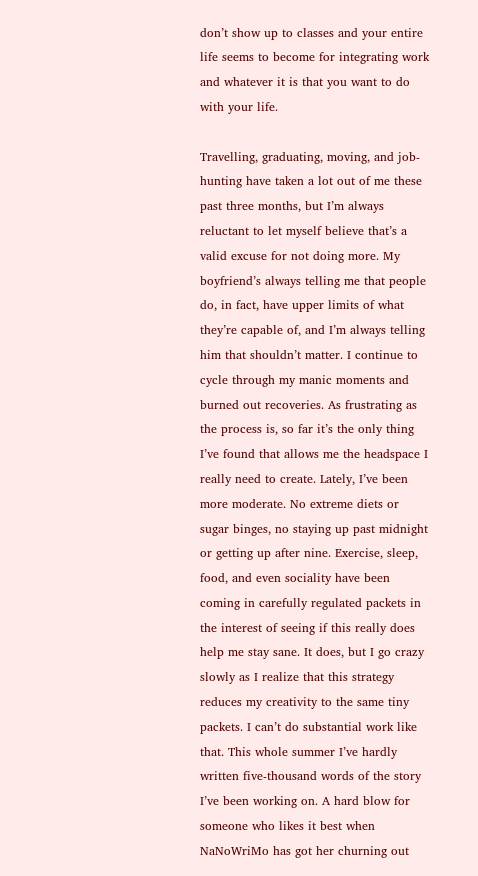don’t show up to classes and your entire life seems to become for integrating work and whatever it is that you want to do with your life.

Travelling, graduating, moving, and job-hunting have taken a lot out of me these past three months, but I’m always reluctant to let myself believe that’s a valid excuse for not doing more. My boyfriend’s always telling me that people do, in fact, have upper limits of what they’re capable of, and I’m always telling him that shouldn’t matter. I continue to cycle through my manic moments and burned out recoveries. As frustrating as the process is, so far it’s the only thing I’ve found that allows me the headspace I really need to create. Lately, I’ve been more moderate. No extreme diets or sugar binges, no staying up past midnight or getting up after nine. Exercise, sleep, food, and even sociality have been coming in carefully regulated packets in the interest of seeing if this really does help me stay sane. It does, but I go crazy slowly as I realize that this strategy reduces my creativity to the same tiny packets. I can’t do substantial work like that. This whole summer I’ve hardly written five-thousand words of the story I’ve been working on. A hard blow for someone who likes it best when NaNoWriMo has got her churning out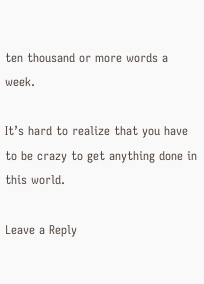ten thousand or more words a week.

It’s hard to realize that you have to be crazy to get anything done in this world.

Leave a Reply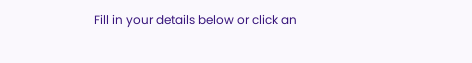Fill in your details below or click an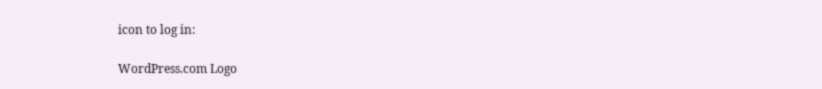icon to log in:

WordPress.com Logo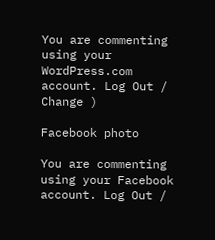You are commenting using your WordPress.com account. Log Out /  Change )

Facebook photo

You are commenting using your Facebook account. Log Out /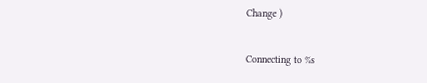Change )

Connecting to %s